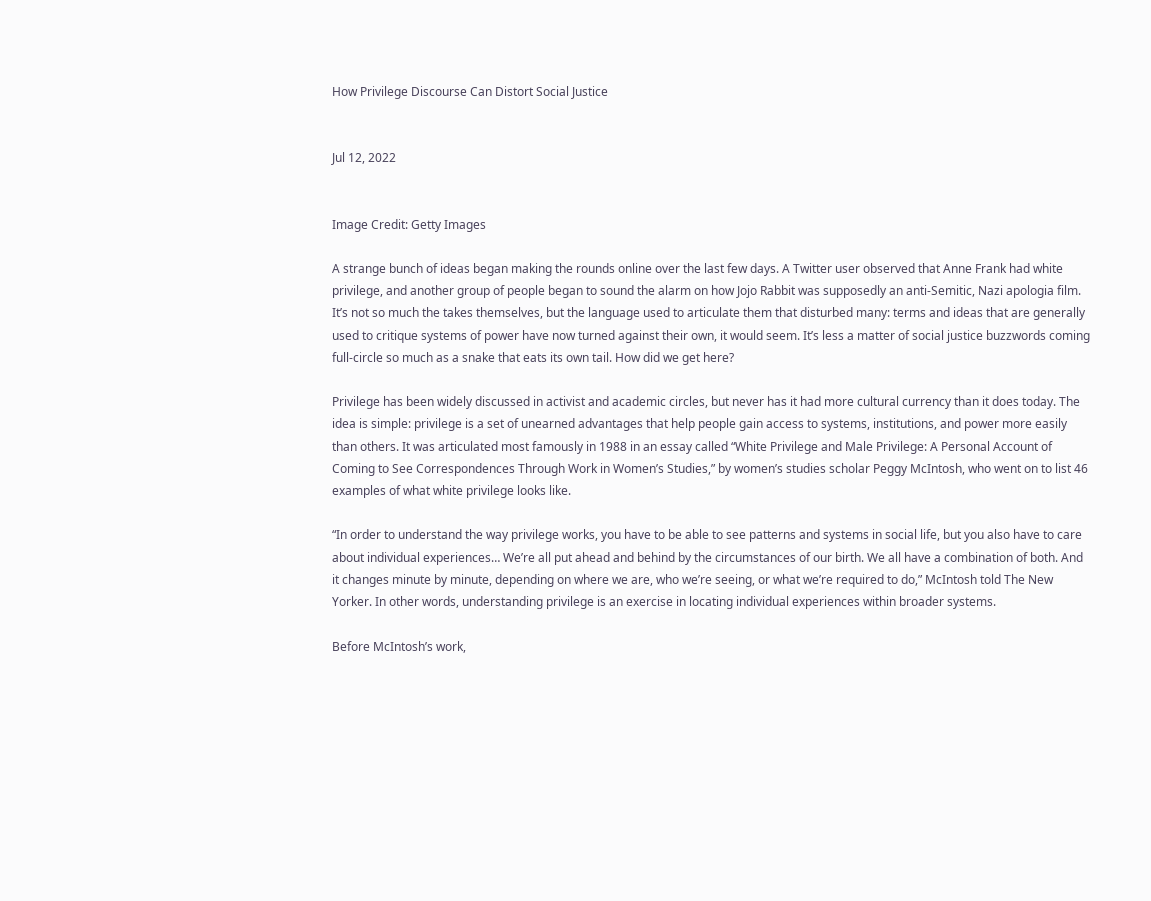How Privilege Discourse Can Distort Social Justice


Jul 12, 2022


Image Credit: Getty Images

A strange bunch of ideas began making the rounds online over the last few days. A Twitter user observed that Anne Frank had white privilege, and another group of people began to sound the alarm on how Jojo Rabbit was supposedly an anti-Semitic, Nazi apologia film. It’s not so much the takes themselves, but the language used to articulate them that disturbed many: terms and ideas that are generally used to critique systems of power have now turned against their own, it would seem. It’s less a matter of social justice buzzwords coming full-circle so much as a snake that eats its own tail. How did we get here?

Privilege has been widely discussed in activist and academic circles, but never has it had more cultural currency than it does today. The idea is simple: privilege is a set of unearned advantages that help people gain access to systems, institutions, and power more easily than others. It was articulated most famously in 1988 in an essay called “White Privilege and Male Privilege: A Personal Account of Coming to See Correspondences Through Work in Women’s Studies,” by women’s studies scholar Peggy McIntosh, who went on to list 46 examples of what white privilege looks like.

“In order to understand the way privilege works, you have to be able to see patterns and systems in social life, but you also have to care about individual experiences… We’re all put ahead and behind by the circumstances of our birth. We all have a combination of both. And it changes minute by minute, depending on where we are, who we’re seeing, or what we’re required to do,” McIntosh told The New Yorker. In other words, understanding privilege is an exercise in locating individual experiences within broader systems.

Before McIntosh’s work,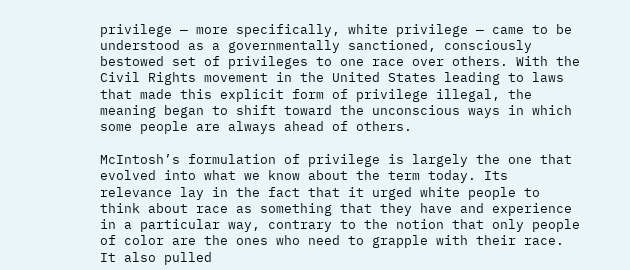privilege — more specifically, white privilege — came to be understood as a governmentally sanctioned, consciously bestowed set of privileges to one race over others. With the Civil Rights movement in the United States leading to laws that made this explicit form of privilege illegal, the meaning began to shift toward the unconscious ways in which some people are always ahead of others.

McIntosh’s formulation of privilege is largely the one that evolved into what we know about the term today. Its relevance lay in the fact that it urged white people to think about race as something that they have and experience in a particular way, contrary to the notion that only people of color are the ones who need to grapple with their race. It also pulled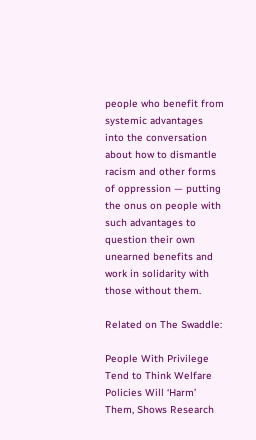people who benefit from systemic advantages into the conversation about how to dismantle racism and other forms of oppression — putting the onus on people with such advantages to question their own unearned benefits and work in solidarity with those without them.

Related on The Swaddle:

People With Privilege Tend to Think Welfare Policies Will ‘Harm’ Them, Shows Research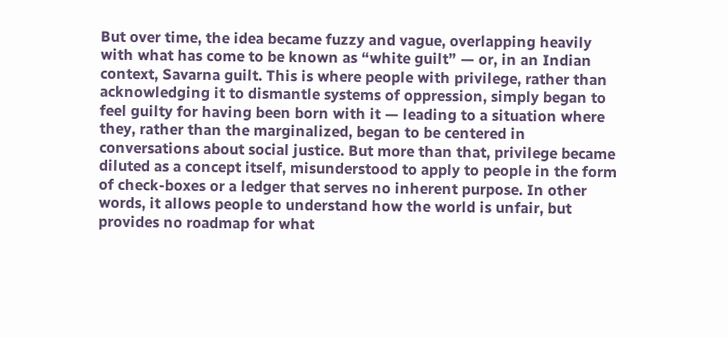But over time, the idea became fuzzy and vague, overlapping heavily with what has come to be known as “white guilt” — or, in an Indian context, Savarna guilt. This is where people with privilege, rather than acknowledging it to dismantle systems of oppression, simply began to feel guilty for having been born with it — leading to a situation where they, rather than the marginalized, began to be centered in conversations about social justice. But more than that, privilege became diluted as a concept itself, misunderstood to apply to people in the form of check-boxes or a ledger that serves no inherent purpose. In other words, it allows people to understand how the world is unfair, but provides no roadmap for what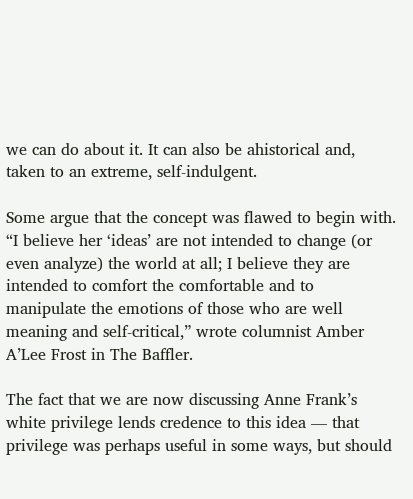we can do about it. It can also be ahistorical and, taken to an extreme, self-indulgent.

Some argue that the concept was flawed to begin with. “I believe her ‘ideas’ are not intended to change (or even analyze) the world at all; I believe they are intended to comfort the comfortable and to manipulate the emotions of those who are well meaning and self-critical,” wrote columnist Amber A’Lee Frost in The Baffler.

The fact that we are now discussing Anne Frank’s white privilege lends credence to this idea — that privilege was perhaps useful in some ways, but should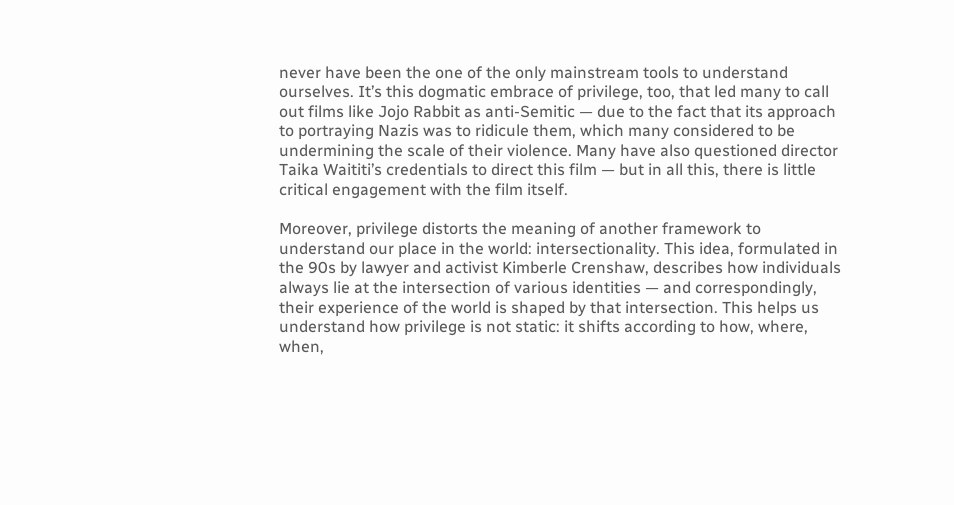never have been the one of the only mainstream tools to understand ourselves. It’s this dogmatic embrace of privilege, too, that led many to call out films like Jojo Rabbit as anti-Semitic — due to the fact that its approach to portraying Nazis was to ridicule them, which many considered to be undermining the scale of their violence. Many have also questioned director Taika Waititi’s credentials to direct this film — but in all this, there is little critical engagement with the film itself.

Moreover, privilege distorts the meaning of another framework to understand our place in the world: intersectionality. This idea, formulated in the 90s by lawyer and activist Kimberle Crenshaw, describes how individuals always lie at the intersection of various identities — and correspondingly, their experience of the world is shaped by that intersection. This helps us understand how privilege is not static: it shifts according to how, where, when,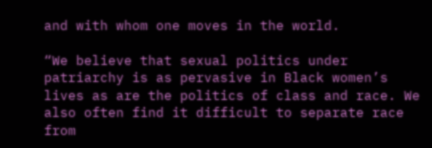and with whom one moves in the world.

“We believe that sexual politics under patriarchy is as pervasive in Black women’s lives as are the politics of class and race. We also often find it difficult to separate race from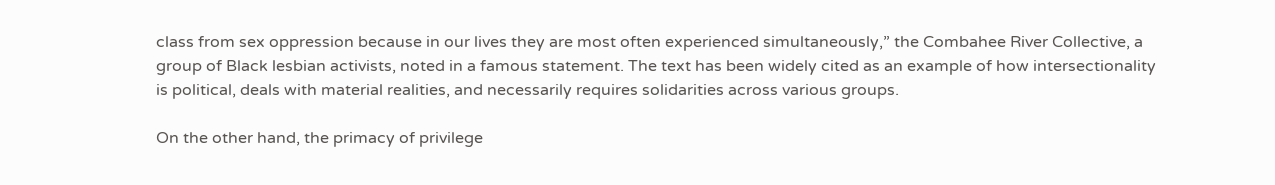class from sex oppression because in our lives they are most often experienced simultaneously,” the Combahee River Collective, a group of Black lesbian activists, noted in a famous statement. The text has been widely cited as an example of how intersectionality is political, deals with material realities, and necessarily requires solidarities across various groups.

On the other hand, the primacy of privilege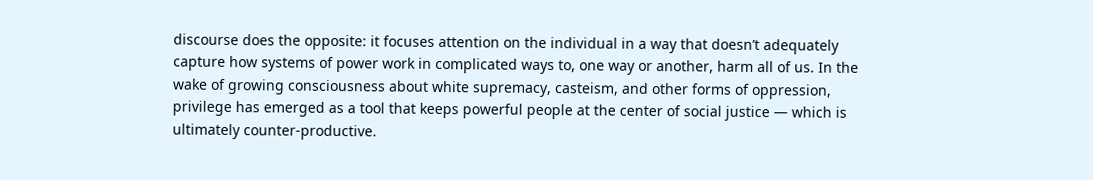discourse does the opposite: it focuses attention on the individual in a way that doesn’t adequately capture how systems of power work in complicated ways to, one way or another, harm all of us. In the wake of growing consciousness about white supremacy, casteism, and other forms of oppression, privilege has emerged as a tool that keeps powerful people at the center of social justice — which is ultimately counter-productive.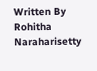Written By Rohitha Naraharisetty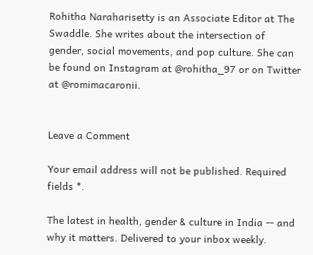Rohitha Naraharisetty is an Associate Editor at The Swaddle. She writes about the intersection of gender, social movements, and pop culture. She can be found on Instagram at @rohitha_97 or on Twitter at @romimacaronii.


Leave a Comment

Your email address will not be published. Required fields *.

The latest in health, gender & culture in India -- and why it matters. Delivered to your inbox weekly.